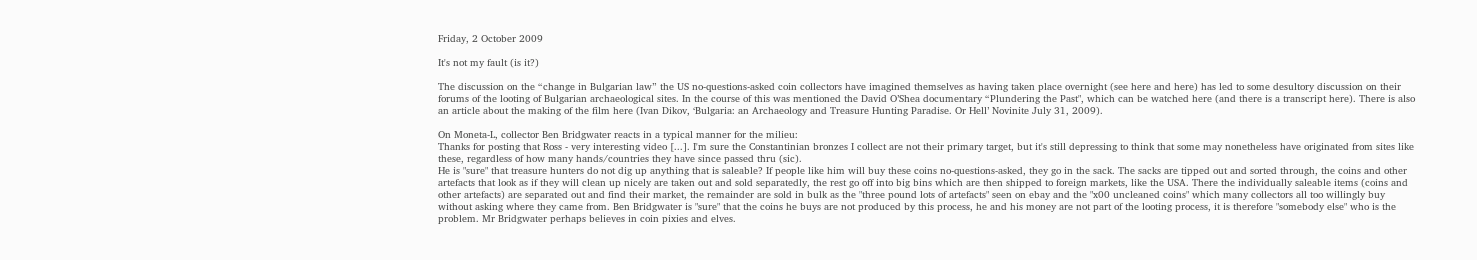Friday, 2 October 2009

It's not my fault (is it?)

The discussion on the “change in Bulgarian law” the US no-questions-asked coin collectors have imagined themselves as having taken place overnight (see here and here) has led to some desultory discussion on their forums of the looting of Bulgarian archaeological sites. In the course of this was mentioned the David O’Shea documentary “Plundering the Past", which can be watched here (and there is a transcript here). There is also an article about the making of the film here (Ivan Dikov, ‘Bulgaria: an Archaeology and Treasure Hunting Paradise. Or Hell’ Novinite July 31, 2009).

On Moneta-L, collector Ben Bridgwater reacts in a typical manner for the milieu:
Thanks for posting that Ross - very interesting video [...]. I'm sure the Constantinian bronzes I collect are not their primary target, but it's still depressing to think that some may nonetheless have originated from sites like these, regardless of how many hands/countries they have since passed thru (sic).
He is "sure" that treasure hunters do not dig up anything that is saleable? If people like him will buy these coins no-questions-asked, they go in the sack. The sacks are tipped out and sorted through, the coins and other artefacts that look as if they will clean up nicely are taken out and sold separatedly, the rest go off into big bins which are then shipped to foreign markets, like the USA. There the individually saleable items (coins and other artefacts) are separated out and find their market, the remainder are sold in bulk as the "three pound lots of artefacts" seen on ebay and the "x00 uncleaned coins" which many collectors all too willingly buy without asking where they came from. Ben Bridgwater is "sure" that the coins he buys are not produced by this process, he and his money are not part of the looting process, it is therefore "somebody else" who is the problem. Mr Bridgwater perhaps believes in coin pixies and elves.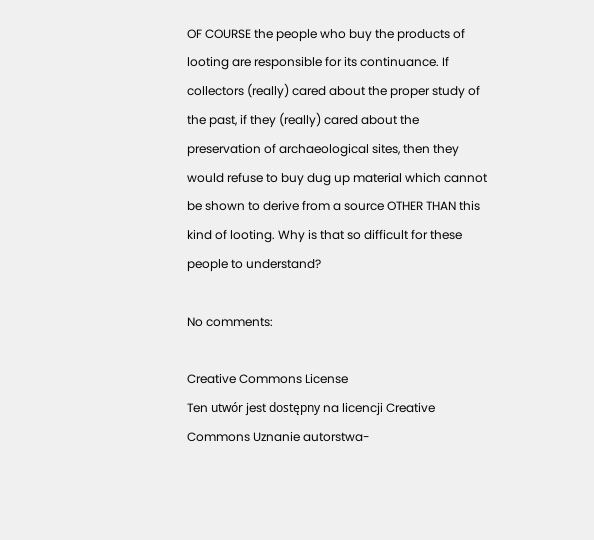OF COURSE the people who buy the products of looting are responsible for its continuance. If collectors (really) cared about the proper study of the past, if they (really) cared about the preservation of archaeological sites, then they would refuse to buy dug up material which cannot be shown to derive from a source OTHER THAN this kind of looting. Why is that so difficult for these people to understand?

No comments:

Creative Commons License
Ten utwór jest dostępny na licencji Creative Commons Uznanie autorstwa-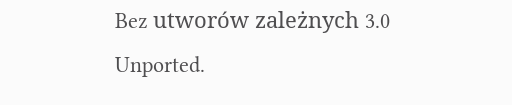Bez utworów zależnych 3.0 Unported.